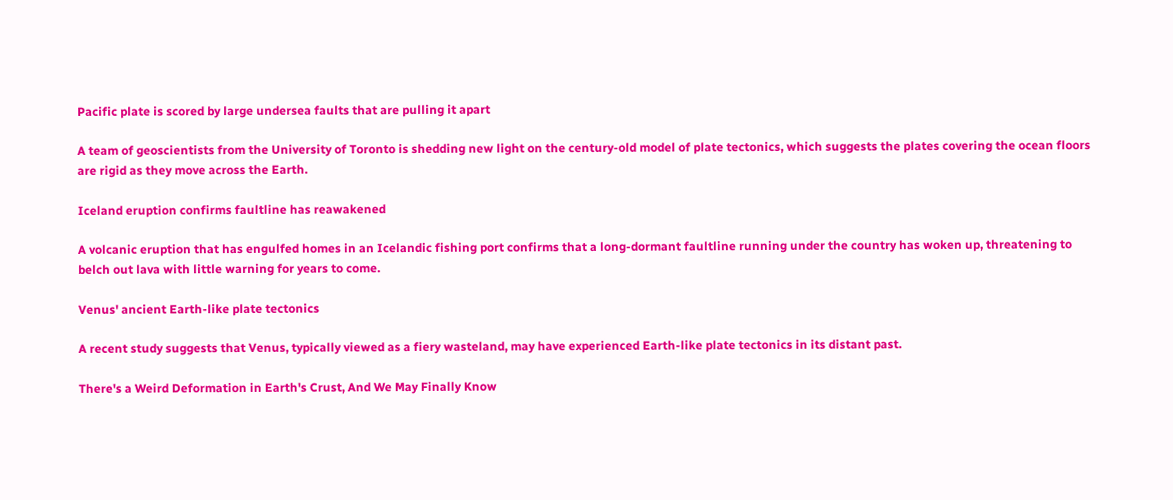Pacific plate is scored by large undersea faults that are pulling it apart

A team of geoscientists from the University of Toronto is shedding new light on the century-old model of plate tectonics, which suggests the plates covering the ocean floors are rigid as they move across the Earth.

Iceland eruption confirms faultline has reawakened

A volcanic eruption that has engulfed homes in an Icelandic fishing port confirms that a long-dormant faultline running under the country has woken up, threatening to belch out lava with little warning for years to come.

Venus' ancient Earth-like plate tectonics

A recent study suggests that Venus, typically viewed as a fiery wasteland, may have experienced Earth-like plate tectonics in its distant past.

There's a Weird Deformation in Earth's Crust, And We May Finally Know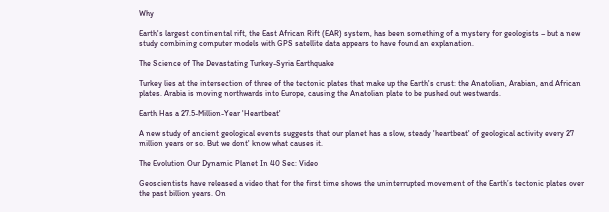Why

Earth's largest continental rift, the East African Rift (EAR) system, has been something of a mystery for geologists – but a new study combining computer models with GPS satellite data appears to have found an explanation.

The Science of The Devastating Turkey-Syria Earthquake

Turkey lies at the intersection of three of the tectonic plates that make up the Earth's crust: the Anatolian, Arabian, and African plates. Arabia is moving northwards into Europe, causing the Anatolian plate to be pushed out westwards.

Earth Has a 27.5-Million-Year 'Heartbeat'

A new study of ancient geological events suggests that our planet has a slow, steady 'heartbeat' of geological activity every 27 million years or so. But we dont' know what causes it.

The Evolution Our Dynamic Planet In 40 Sec: Video

Geoscientists have released a video that for the first time shows the uninterrupted movement of the Earth’s tectonic plates over the past billion years. On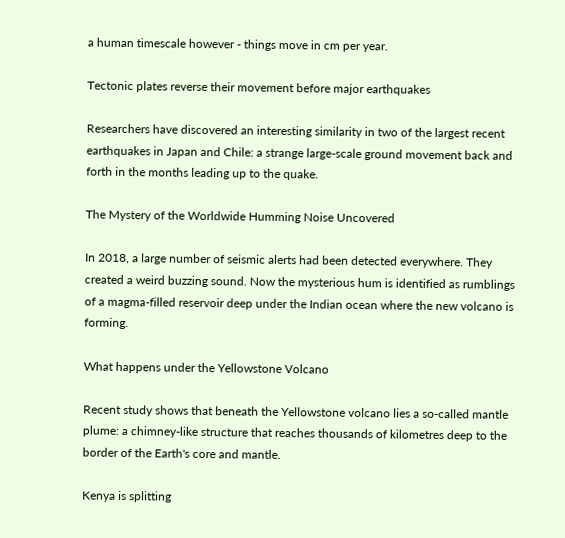a human timescale however - things move in cm per year.

Tectonic plates reverse their movement before major earthquakes

Researchers have discovered an interesting similarity in two of the largest recent earthquakes in Japan and Chile: a strange large-scale ground movement back and forth in the months leading up to the quake.

The Mystery of the Worldwide Humming Noise Uncovered

In 2018, a large number of seismic alerts had been detected everywhere. They created a weird buzzing sound. Now the mysterious hum is identified as rumblings of a magma-filled reservoir deep under the Indian ocean where the new volcano is forming.

What happens under the Yellowstone Volcano

Recent study shows that beneath the Yellowstone volcano lies a so-called mantle plume: a chimney-like structure that reaches thousands of kilometres deep to the border of the Earth's core and mantle.

Kenya is splitting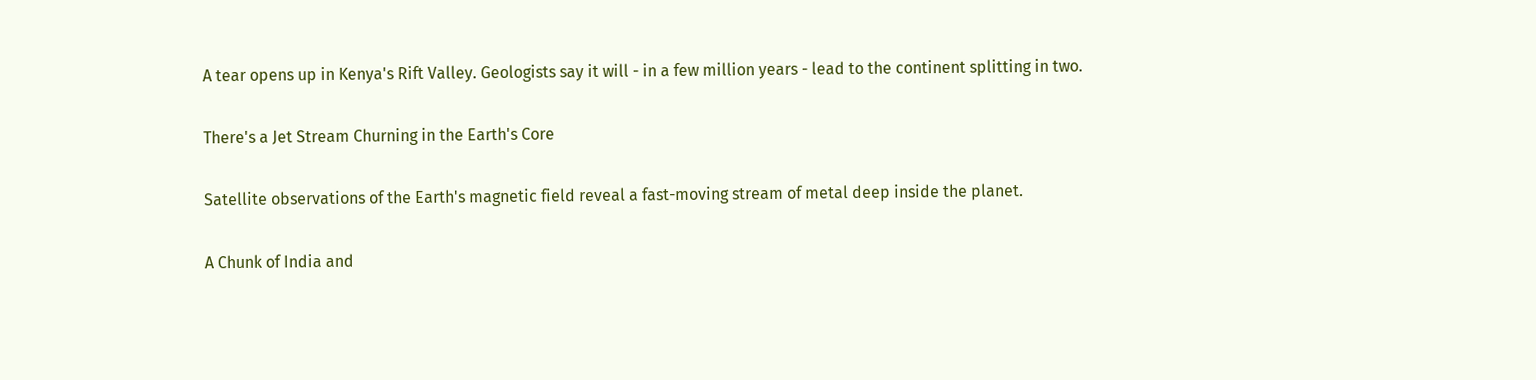A tear opens up in Kenya's Rift Valley. Geologists say it will - in a few million years - lead to the continent splitting in two.

There's a Jet Stream Churning in the Earth's Core

Satellite observations of the Earth's magnetic field reveal a fast-moving stream of metal deep inside the planet.

A Chunk of India and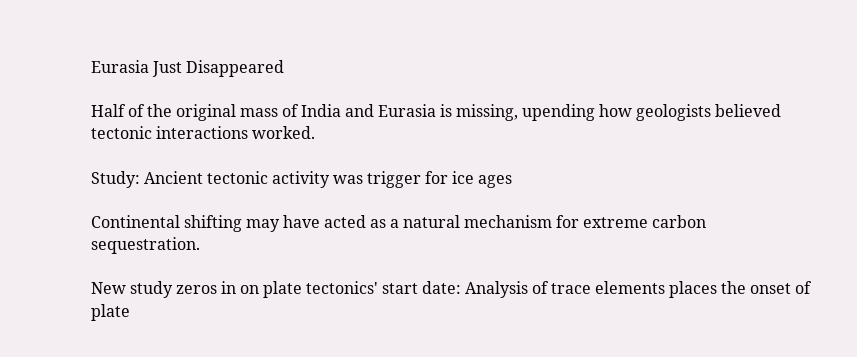Eurasia Just Disappeared

Half of the original mass of India and Eurasia is missing, upending how geologists believed tectonic interactions worked.

Study: Ancient tectonic activity was trigger for ice ages

Continental shifting may have acted as a natural mechanism for extreme carbon sequestration.

New study zeros in on plate tectonics' start date: Analysis of trace elements places the onset of plate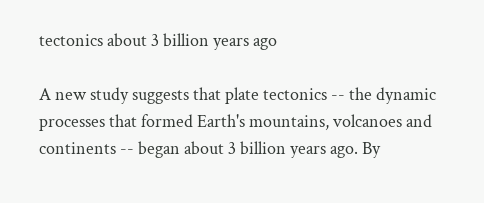tectonics about 3 billion years ago

A new study suggests that plate tectonics -- the dynamic processes that formed Earth's mountains, volcanoes and continents -- began about 3 billion years ago. By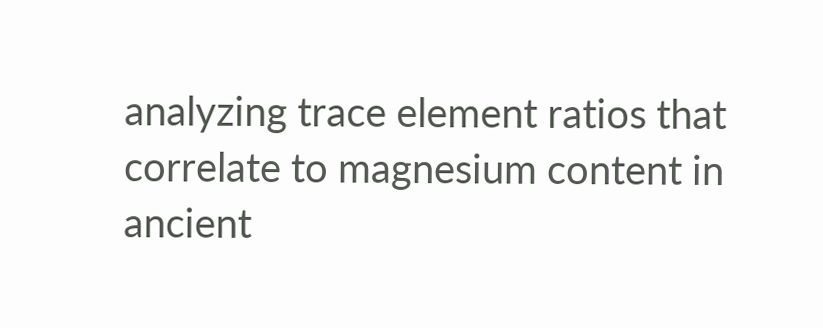analyzing trace element ratios that correlate to magnesium content in ancient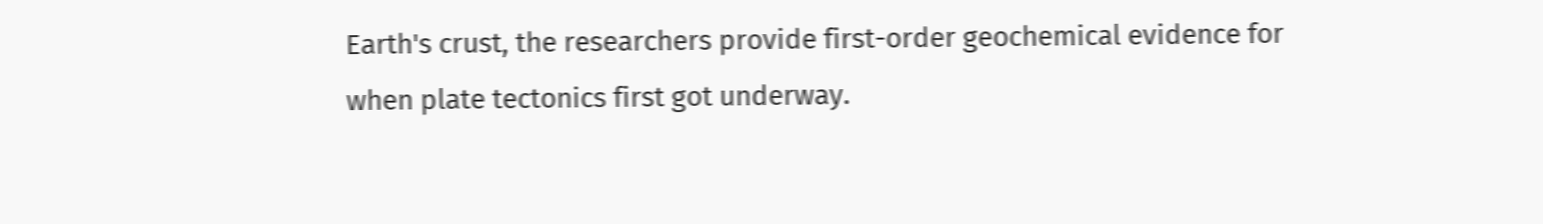Earth's crust, the researchers provide first-order geochemical evidence for when plate tectonics first got underway.